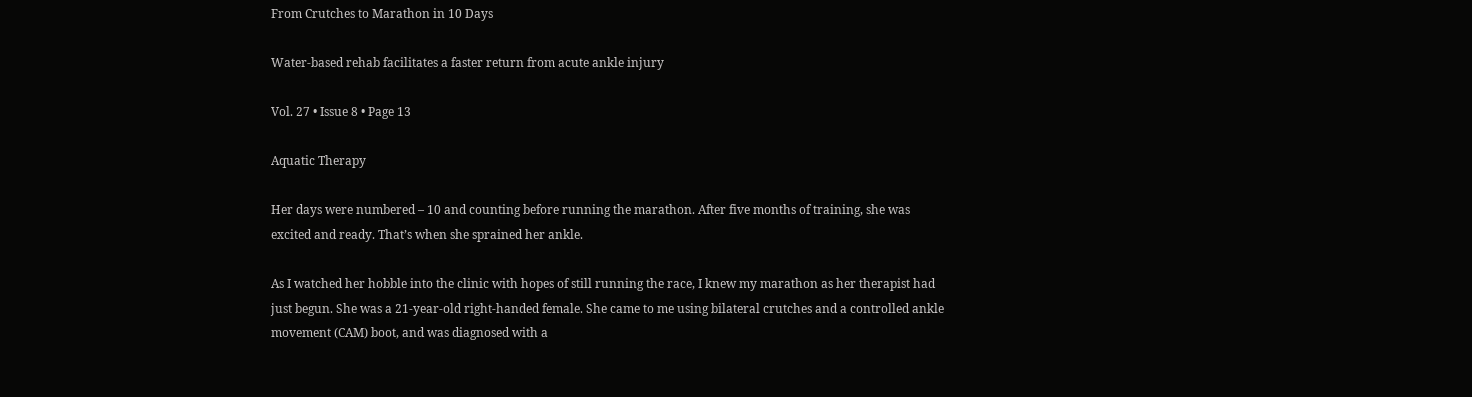From Crutches to Marathon in 10 Days

Water-based rehab facilitates a faster return from acute ankle injury

Vol. 27 • Issue 8 • Page 13

Aquatic Therapy

Her days were numbered – 10 and counting before running the marathon. After five months of training, she was excited and ready. That’s when she sprained her ankle.

As I watched her hobble into the clinic with hopes of still running the race, I knew my marathon as her therapist had just begun. She was a 21-year-old right-handed female. She came to me using bilateral crutches and a controlled ankle movement (CAM) boot, and was diagnosed with a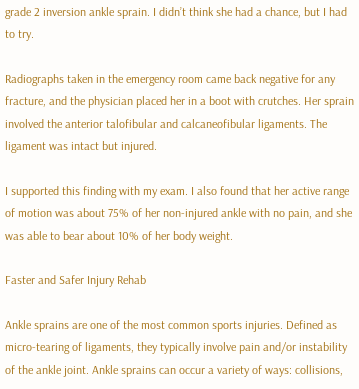grade 2 inversion ankle sprain. I didn’t think she had a chance, but I had to try.

Radiographs taken in the emergency room came back negative for any fracture, and the physician placed her in a boot with crutches. Her sprain involved the anterior talofibular and calcaneofibular ligaments. The ligament was intact but injured.

I supported this finding with my exam. I also found that her active range of motion was about 75% of her non-injured ankle with no pain, and she was able to bear about 10% of her body weight.

Faster and Safer Injury Rehab

Ankle sprains are one of the most common sports injuries. Defined as micro-tearing of ligaments, they typically involve pain and/or instability of the ankle joint. Ankle sprains can occur a variety of ways: collisions,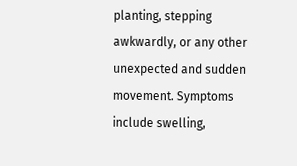planting, stepping awkwardly, or any other unexpected and sudden movement. Symptoms include swelling,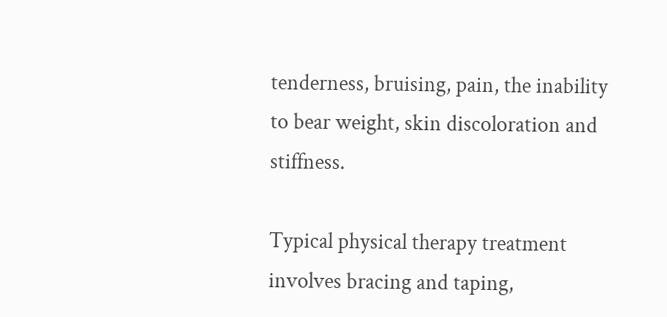tenderness, bruising, pain, the inability to bear weight, skin discoloration and stiffness.

Typical physical therapy treatment involves bracing and taping,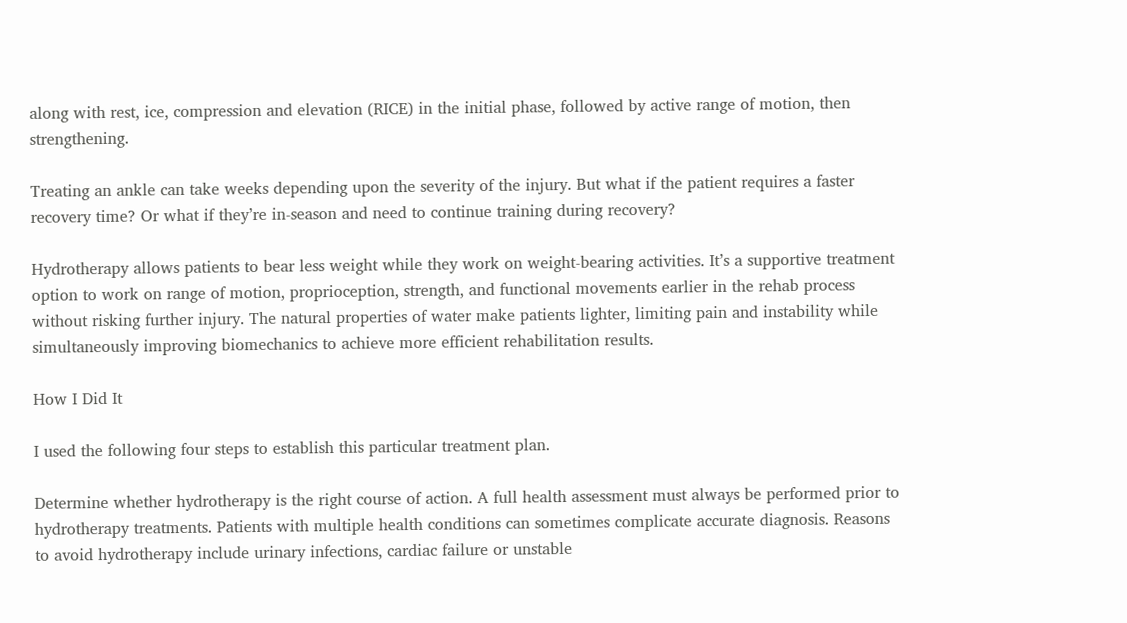along with rest, ice, compression and elevation (RICE) in the initial phase, followed by active range of motion, then strengthening.

Treating an ankle can take weeks depending upon the severity of the injury. But what if the patient requires a faster recovery time? Or what if they’re in-season and need to continue training during recovery?

Hydrotherapy allows patients to bear less weight while they work on weight-bearing activities. It’s a supportive treatment option to work on range of motion, proprioception, strength, and functional movements earlier in the rehab process without risking further injury. The natural properties of water make patients lighter, limiting pain and instability while simultaneously improving biomechanics to achieve more efficient rehabilitation results.

How I Did It

I used the following four steps to establish this particular treatment plan.

Determine whether hydrotherapy is the right course of action. A full health assessment must always be performed prior to hydrotherapy treatments. Patients with multiple health conditions can sometimes complicate accurate diagnosis. Reasons to avoid hydrotherapy include urinary infections, cardiac failure or unstable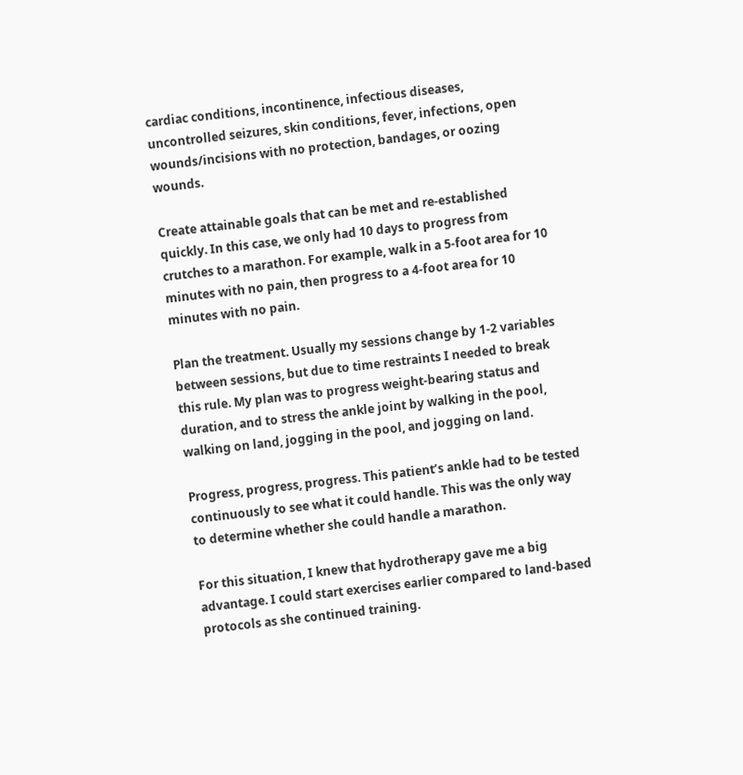cardiac conditions, incontinence, infectious diseases, uncontrolled seizures, skin conditions, fever, infections, open wounds/incisions with no protection, bandages, or oozing wounds.

Create attainable goals that can be met and re-established quickly. In this case, we only had 10 days to progress from crutches to a marathon. For example, walk in a 5-foot area for 10 minutes with no pain, then progress to a 4-foot area for 10 minutes with no pain.

Plan the treatment. Usually my sessions change by 1-2 variables between sessions, but due to time restraints I needed to break this rule. My plan was to progress weight-bearing status and duration, and to stress the ankle joint by walking in the pool, walking on land, jogging in the pool, and jogging on land.

Progress, progress, progress. This patient’s ankle had to be tested continuously to see what it could handle. This was the only way to determine whether she could handle a marathon.

For this situation, I knew that hydrotherapy gave me a big advantage. I could start exercises earlier compared to land-based protocols as she continued training.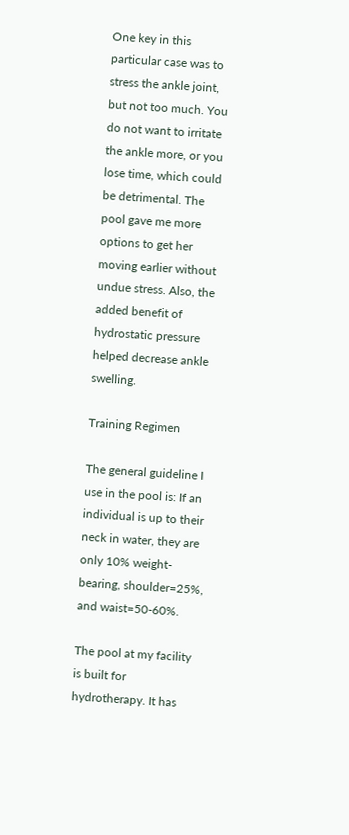One key in this particular case was to stress the ankle joint, but not too much. You do not want to irritate the ankle more, or you lose time, which could be detrimental. The pool gave me more options to get her moving earlier without undue stress. Also, the added benefit of hydrostatic pressure helped decrease ankle swelling.

Training Regimen

The general guideline I use in the pool is: If an individual is up to their neck in water, they are only 10% weight-bearing, shoulder=25%, and waist=50-60%.

The pool at my facility is built for hydrotherapy. It has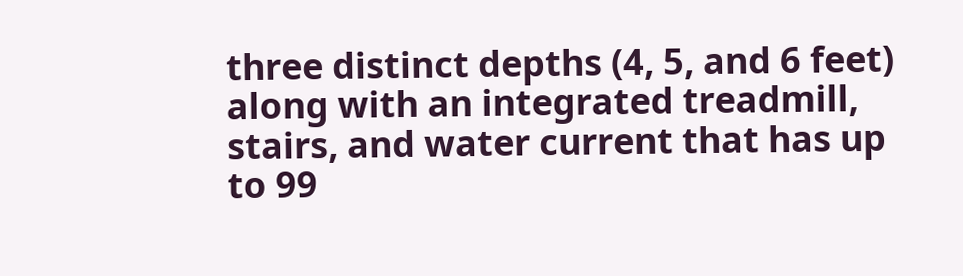three distinct depths (4, 5, and 6 feet) along with an integrated treadmill, stairs, and water current that has up to 99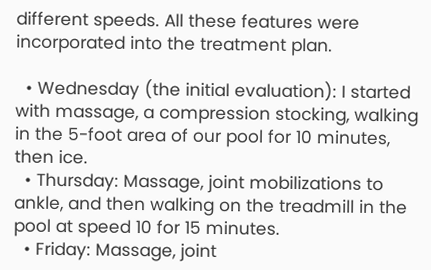different speeds. All these features were incorporated into the treatment plan.

  • Wednesday (the initial evaluation): I started with massage, a compression stocking, walking in the 5-foot area of our pool for 10 minutes, then ice.
  • Thursday: Massage, joint mobilizations to ankle, and then walking on the treadmill in the pool at speed 10 for 15 minutes.
  • Friday: Massage, joint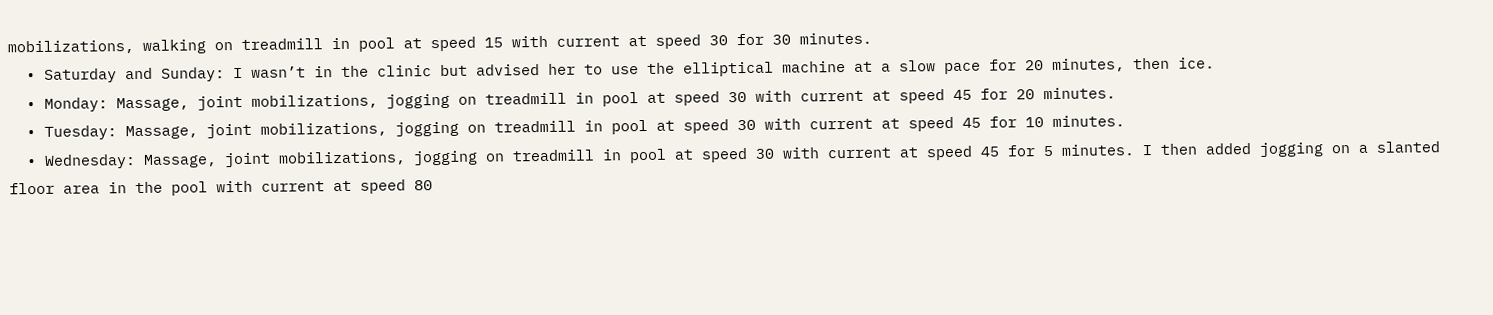mobilizations, walking on treadmill in pool at speed 15 with current at speed 30 for 30 minutes.
  • Saturday and Sunday: I wasn’t in the clinic but advised her to use the elliptical machine at a slow pace for 20 minutes, then ice.
  • Monday: Massage, joint mobilizations, jogging on treadmill in pool at speed 30 with current at speed 45 for 20 minutes.
  • Tuesday: Massage, joint mobilizations, jogging on treadmill in pool at speed 30 with current at speed 45 for 10 minutes.
  • Wednesday: Massage, joint mobilizations, jogging on treadmill in pool at speed 30 with current at speed 45 for 5 minutes. I then added jogging on a slanted floor area in the pool with current at speed 80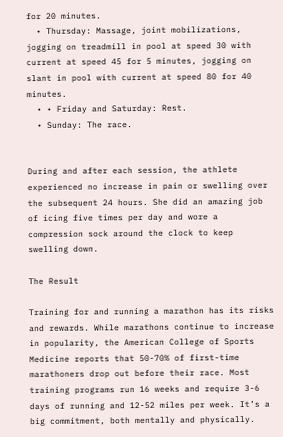for 20 minutes.
  • Thursday: Massage, joint mobilizations, jogging on treadmill in pool at speed 30 with current at speed 45 for 5 minutes, jogging on slant in pool with current at speed 80 for 40 minutes.
  • • Friday and Saturday: Rest.
  • Sunday: The race.


During and after each session, the athlete experienced no increase in pain or swelling over the subsequent 24 hours. She did an amazing job of icing five times per day and wore a compression sock around the clock to keep swelling down.

The Result

Training for and running a marathon has its risks and rewards. While marathons continue to increase in popularity, the American College of Sports Medicine reports that 50-70% of first-time marathoners drop out before their race. Most training programs run 16 weeks and require 3-6 days of running and 12-52 miles per week. It’s a big commitment, both mentally and physically.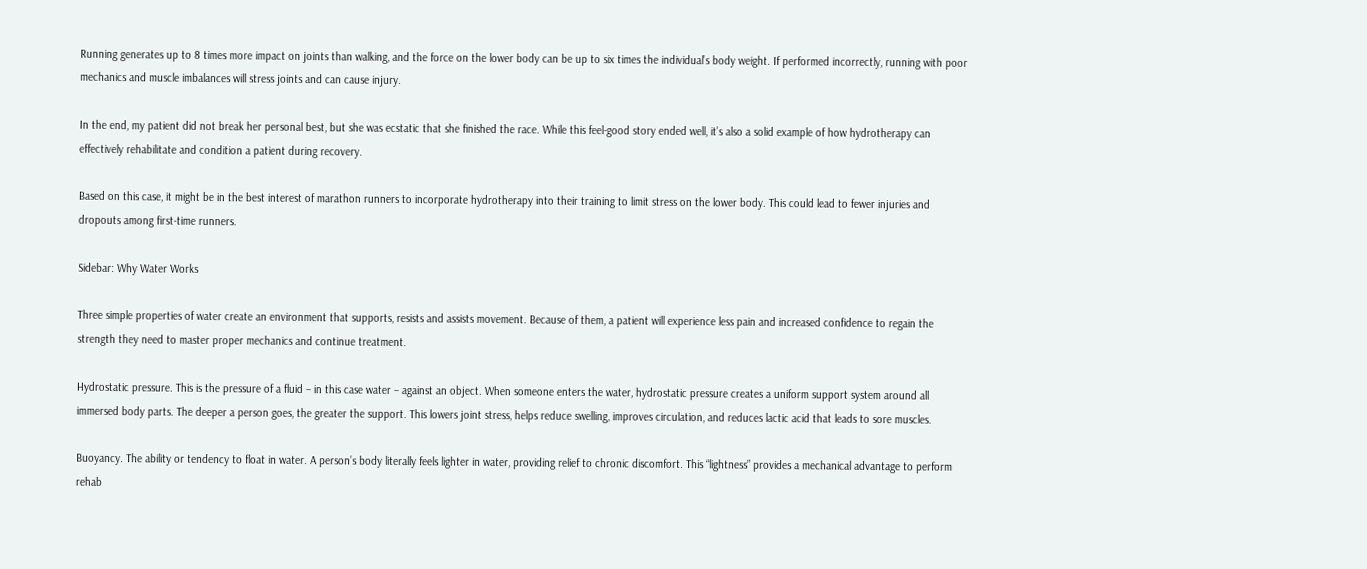Running generates up to 8 times more impact on joints than walking, and the force on the lower body can be up to six times the individual’s body weight. If performed incorrectly, running with poor mechanics and muscle imbalances will stress joints and can cause injury.

In the end, my patient did not break her personal best, but she was ecstatic that she finished the race. While this feel-good story ended well, it’s also a solid example of how hydrotherapy can effectively rehabilitate and condition a patient during recovery.

Based on this case, it might be in the best interest of marathon runners to incorporate hydrotherapy into their training to limit stress on the lower body. This could lead to fewer injuries and dropouts among first-time runners.

Sidebar: Why Water Works

Three simple properties of water create an environment that supports, resists and assists movement. Because of them, a patient will experience less pain and increased confidence to regain the strength they need to master proper mechanics and continue treatment.

Hydrostatic pressure. This is the pressure of a fluid – in this case water – against an object. When someone enters the water, hydrostatic pressure creates a uniform support system around all immersed body parts. The deeper a person goes, the greater the support. This lowers joint stress, helps reduce swelling, improves circulation, and reduces lactic acid that leads to sore muscles.

Buoyancy. The ability or tendency to float in water. A person’s body literally feels lighter in water, providing relief to chronic discomfort. This “lightness” provides a mechanical advantage to perform rehab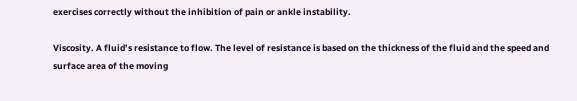exercises correctly without the inhibition of pain or ankle instability.

Viscosity. A fluid’s resistance to flow. The level of resistance is based on the thickness of the fluid and the speed and surface area of the moving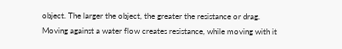object. The larger the object, the greater the resistance or drag. Moving against a water flow creates resistance, while moving with it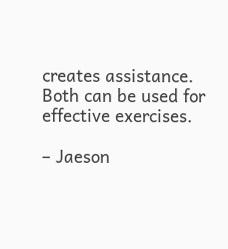creates assistance. Both can be used for effective exercises.

– Jaeson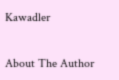Kawadler


About The Author